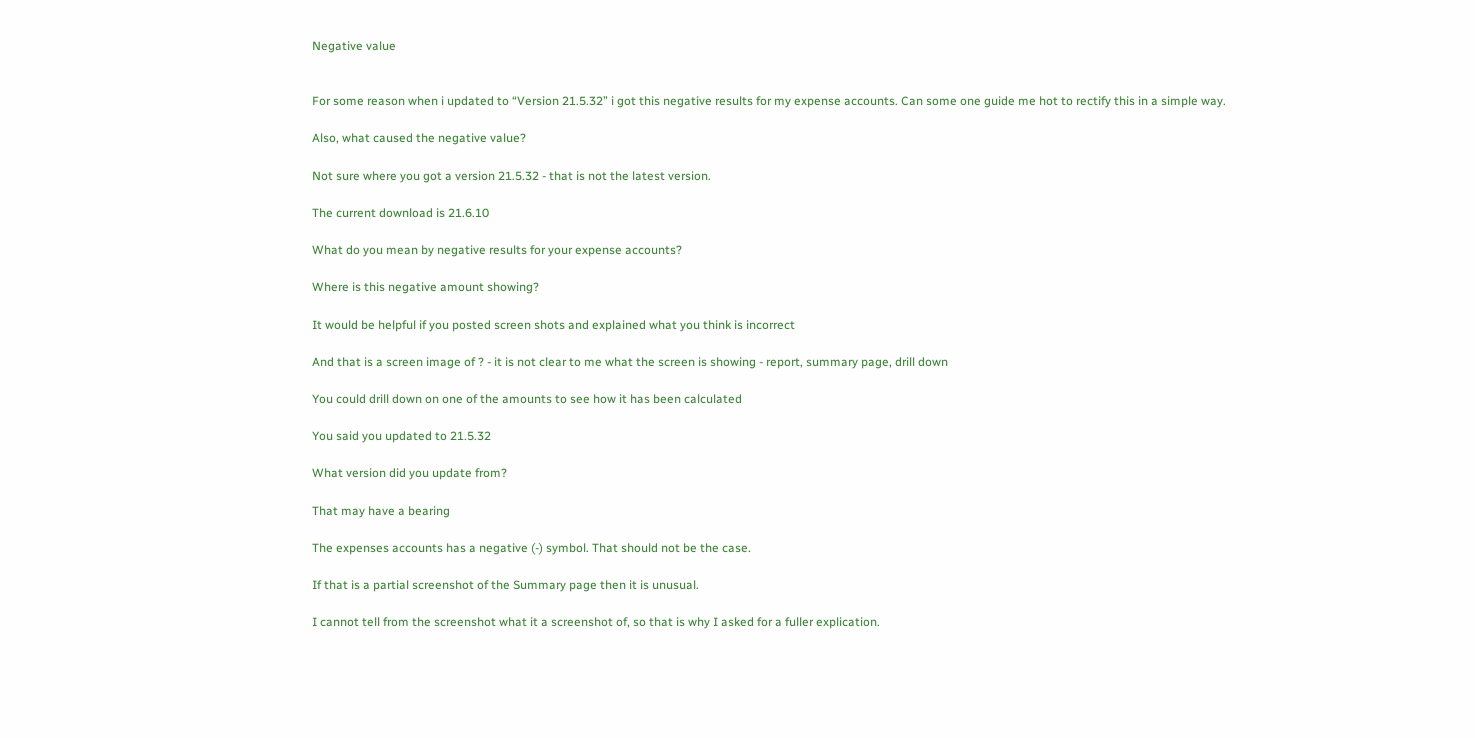Negative value


For some reason when i updated to “Version 21.5.32” i got this negative results for my expense accounts. Can some one guide me hot to rectify this in a simple way.

Also, what caused the negative value?

Not sure where you got a version 21.5.32 - that is not the latest version.

The current download is 21.6.10

What do you mean by negative results for your expense accounts?

Where is this negative amount showing?

It would be helpful if you posted screen shots and explained what you think is incorrect

And that is a screen image of ? - it is not clear to me what the screen is showing - report, summary page, drill down

You could drill down on one of the amounts to see how it has been calculated

You said you updated to 21.5.32

What version did you update from?

That may have a bearing

The expenses accounts has a negative (-) symbol. That should not be the case.

If that is a partial screenshot of the Summary page then it is unusual.

I cannot tell from the screenshot what it a screenshot of, so that is why I asked for a fuller explication.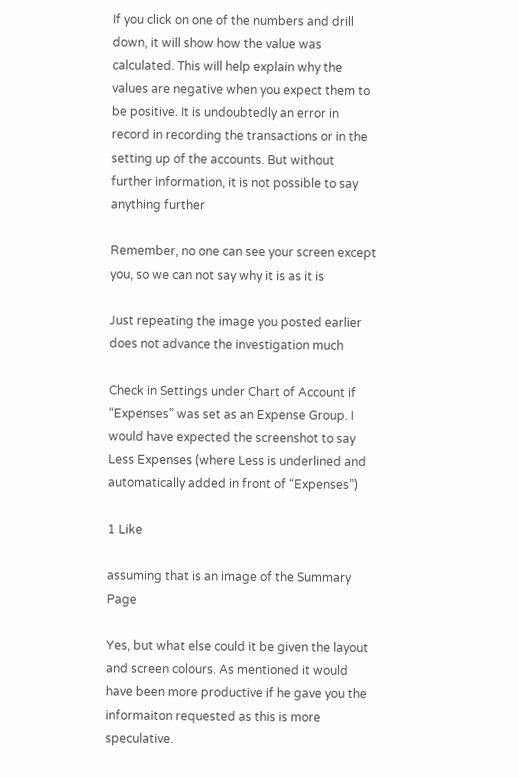If you click on one of the numbers and drill down, it will show how the value was calculated. This will help explain why the values are negative when you expect them to be positive. It is undoubtedly an error in record in recording the transactions or in the setting up of the accounts. But without further information, it is not possible to say anything further

Remember, no one can see your screen except you, so we can not say why it is as it is

Just repeating the image you posted earlier does not advance the investigation much

Check in Settings under Chart of Account if “Expenses” was set as an Expense Group. I would have expected the screenshot to say Less Expenses (where Less is underlined and automatically added in front of “Expenses”)

1 Like

assuming that is an image of the Summary Page

Yes, but what else could it be given the layout and screen colours. As mentioned it would have been more productive if he gave you the informaiton requested as this is more speculative.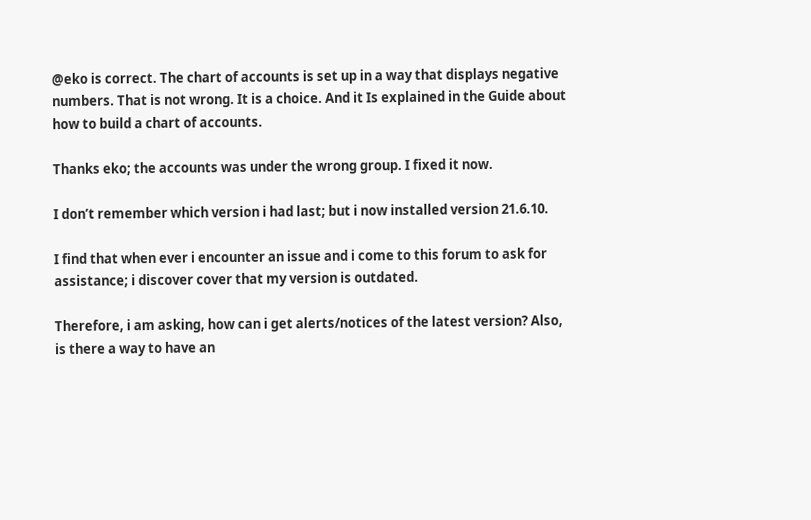@eko is correct. The chart of accounts is set up in a way that displays negative numbers. That is not wrong. It is a choice. And it Is explained in the Guide about how to build a chart of accounts.

Thanks eko; the accounts was under the wrong group. I fixed it now.

I don’t remember which version i had last; but i now installed version 21.6.10.

I find that when ever i encounter an issue and i come to this forum to ask for assistance; i discover cover that my version is outdated.

Therefore, i am asking, how can i get alerts/notices of the latest version? Also, is there a way to have an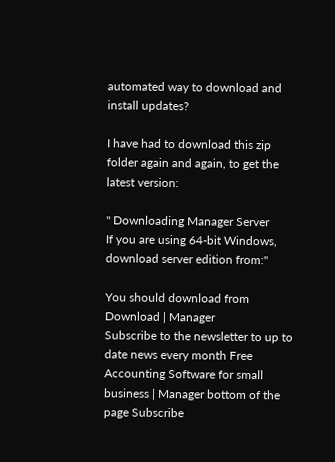automated way to download and install updates?

I have had to download this zip folder again and again, to get the latest version:

" Downloading Manager Server
If you are using 64-bit Windows, download server edition from:"

You should download from Download | Manager
Subscribe to the newsletter to up to date news every month Free Accounting Software for small business | Manager bottom of the page Subscribe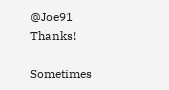@Joe91 Thanks!

Sometimes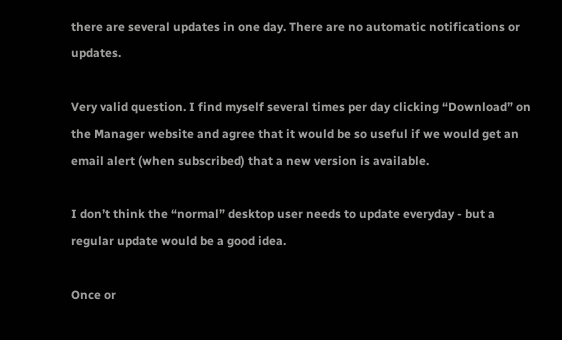there are several updates in one day. There are no automatic notifications or updates.

Very valid question. I find myself several times per day clicking “Download” on the Manager website and agree that it would be so useful if we would get an email alert (when subscribed) that a new version is available.

I don’t think the “normal” desktop user needs to update everyday - but a regular update would be a good idea.

Once or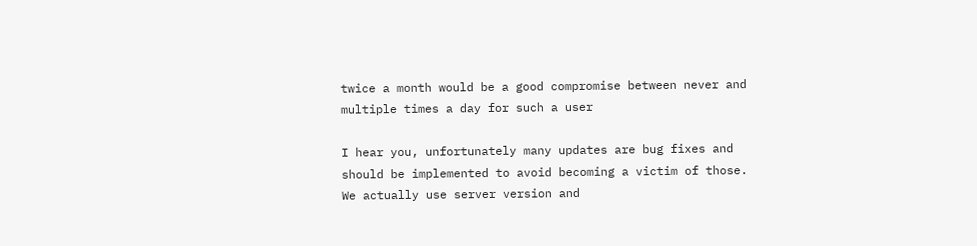twice a month would be a good compromise between never and multiple times a day for such a user

I hear you, unfortunately many updates are bug fixes and should be implemented to avoid becoming a victim of those. We actually use server version and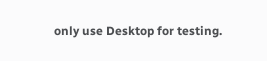only use Desktop for testing.